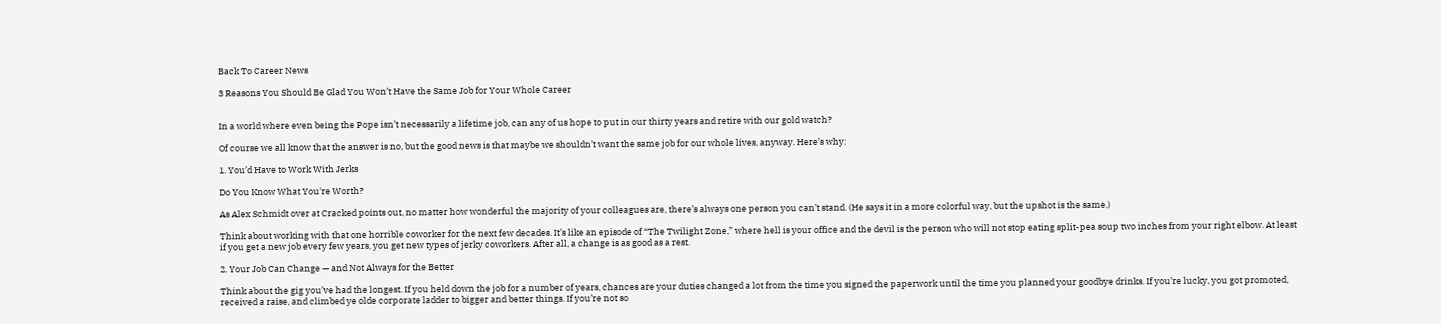Back To Career News

3 Reasons You Should Be Glad You Won’t Have the Same Job for Your Whole Career


In a world where even being the Pope isn’t necessarily a lifetime job, can any of us hope to put in our thirty years and retire with our gold watch?

Of course we all know that the answer is no, but the good news is that maybe we shouldn’t want the same job for our whole lives, anyway. Here’s why:

1. You’d Have to Work With Jerks

Do You Know What You're Worth?

As Alex Schmidt over at Cracked points out, no matter how wonderful the majority of your colleagues are, there’s always one person you can’t stand. (He says it in a more colorful way, but the upshot is the same.)

Think about working with that one horrible coworker for the next few decades. It’s like an episode of “The Twilight Zone,” where hell is your office and the devil is the person who will not stop eating split-pea soup two inches from your right elbow. At least if you get a new job every few years, you get new types of jerky coworkers. After all, a change is as good as a rest.

2. Your Job Can Change — and Not Always for the Better

Think about the gig you’ve had the longest. If you held down the job for a number of years, chances are your duties changed a lot from the time you signed the paperwork until the time you planned your goodbye drinks. If you’re lucky, you got promoted, received a raise, and climbed ye olde corporate ladder to bigger and better things. If you’re not so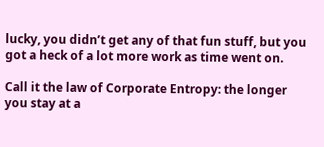lucky, you didn’t get any of that fun stuff, but you got a heck of a lot more work as time went on.

Call it the law of Corporate Entropy: the longer you stay at a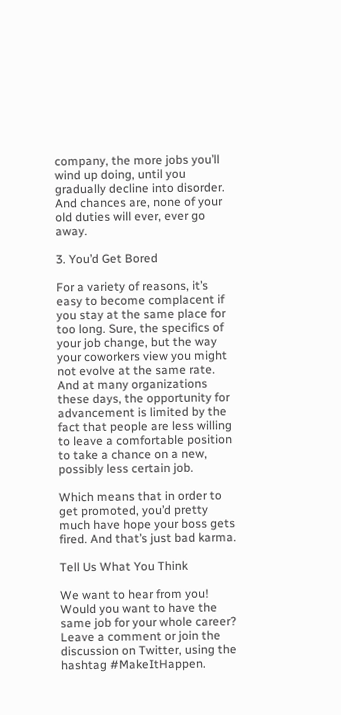company, the more jobs you’ll wind up doing, until you gradually decline into disorder. And chances are, none of your old duties will ever, ever go away.

3. You’d Get Bored

For a variety of reasons, it’s easy to become complacent if you stay at the same place for too long. Sure, the specifics of your job change, but the way your coworkers view you might not evolve at the same rate. And at many organizations these days, the opportunity for advancement is limited by the fact that people are less willing to leave a comfortable position to take a chance on a new, possibly less certain job.

Which means that in order to get promoted, you’d pretty much have hope your boss gets fired. And that’s just bad karma.

Tell Us What You Think

We want to hear from you! Would you want to have the same job for your whole career? Leave a comment or join the discussion on Twitter, using the hashtag #MakeItHappen.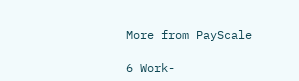More from PayScale

6 Work-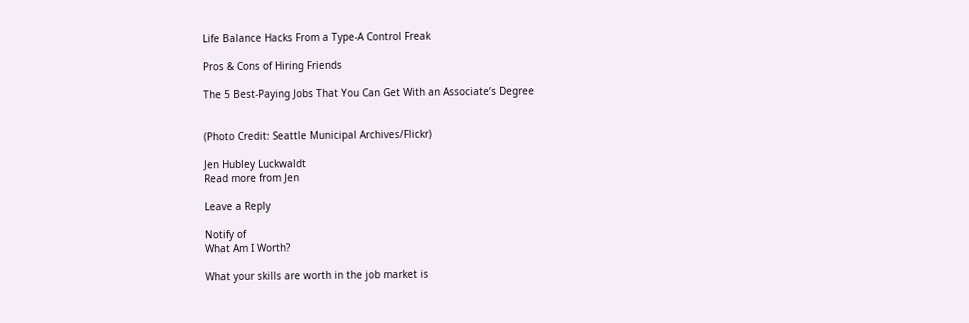Life Balance Hacks From a Type-A Control Freak

Pros & Cons of Hiring Friends

The 5 Best-Paying Jobs That You Can Get With an Associate’s Degree


(Photo Credit: Seattle Municipal Archives/Flickr)

Jen Hubley Luckwaldt
Read more from Jen

Leave a Reply

Notify of
What Am I Worth?

What your skills are worth in the job market is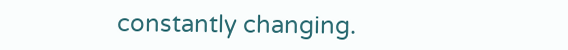constantly changing.